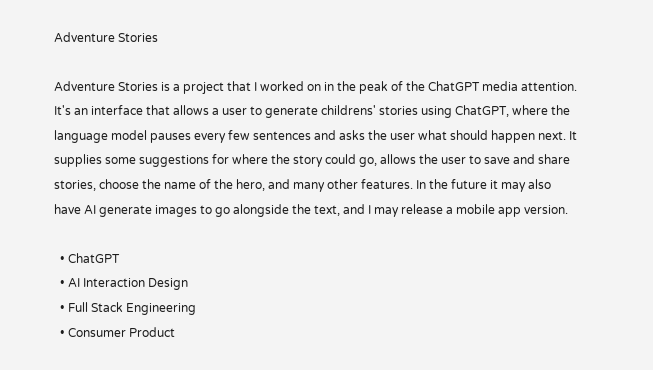Adventure Stories

Adventure Stories is a project that I worked on in the peak of the ChatGPT media attention. It's an interface that allows a user to generate childrens' stories using ChatGPT, where the language model pauses every few sentences and asks the user what should happen next. It supplies some suggestions for where the story could go, allows the user to save and share stories, choose the name of the hero, and many other features. In the future it may also have AI generate images to go alongside the text, and I may release a mobile app version.

  • ChatGPT
  • AI Interaction Design
  • Full Stack Engineering
  • Consumer Product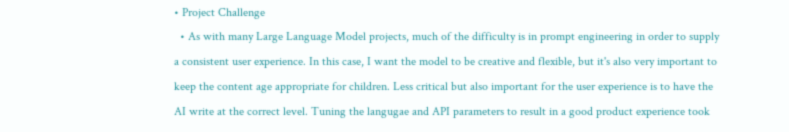• Project Challenge
  • As with many Large Language Model projects, much of the difficulty is in prompt engineering in order to supply a consistent user experience. In this case, I want the model to be creative and flexible, but it's also very important to keep the content age appropriate for children. Less critical but also important for the user experience is to have the AI write at the correct level. Tuning the langugae and API parameters to result in a good product experience took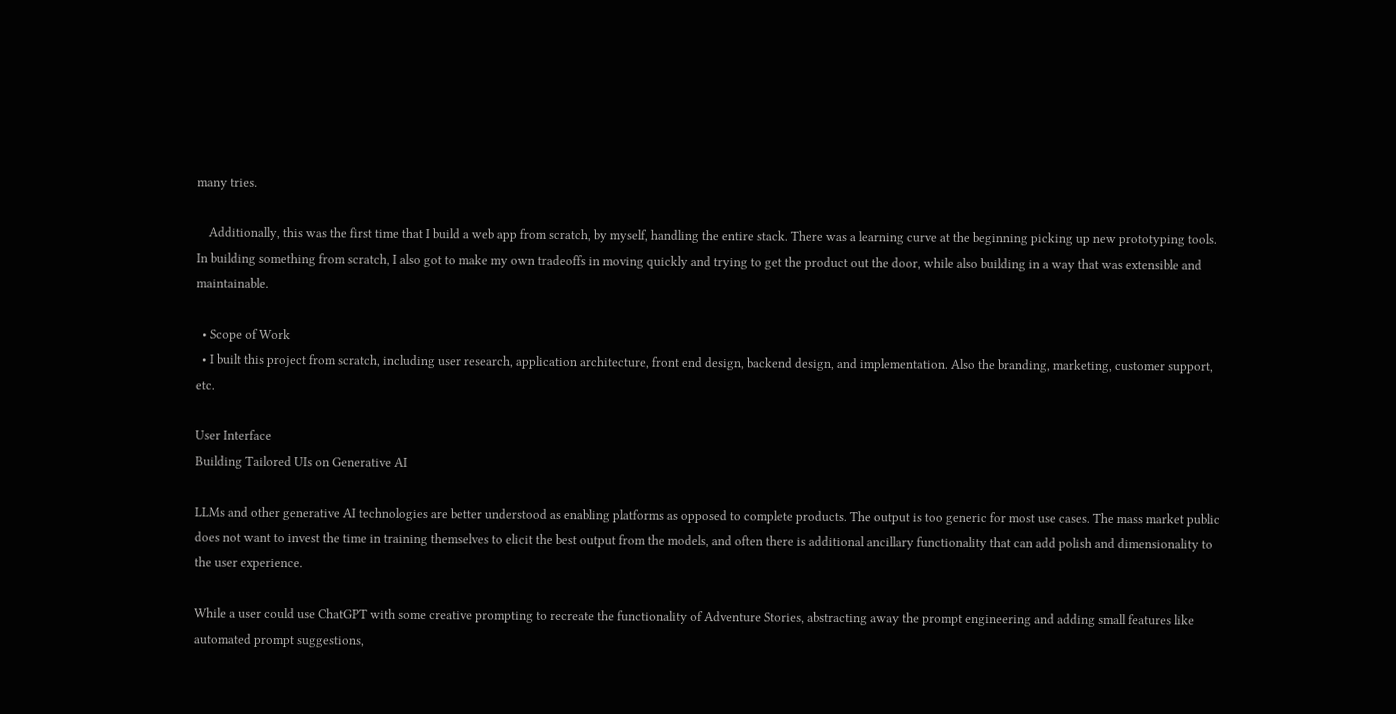many tries.

    Additionally, this was the first time that I build a web app from scratch, by myself, handling the entire stack. There was a learning curve at the beginning picking up new prototyping tools. In building something from scratch, I also got to make my own tradeoffs in moving quickly and trying to get the product out the door, while also building in a way that was extensible and maintainable.

  • Scope of Work
  • I built this project from scratch, including user research, application architecture, front end design, backend design, and implementation. Also the branding, marketing, customer support, etc.

User Interface
Building Tailored UIs on Generative AI

LLMs and other generative AI technologies are better understood as enabling platforms as opposed to complete products. The output is too generic for most use cases. The mass market public does not want to invest the time in training themselves to elicit the best output from the models, and often there is additional ancillary functionality that can add polish and dimensionality to the user experience.

While a user could use ChatGPT with some creative prompting to recreate the functionality of Adventure Stories, abstracting away the prompt engineering and adding small features like automated prompt suggestions,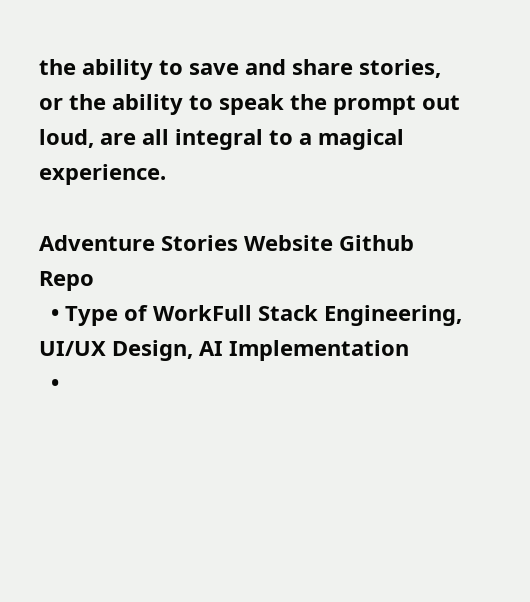the ability to save and share stories, or the ability to speak the prompt out loud, are all integral to a magical experience.

Adventure Stories Website Github Repo
  • Type of WorkFull Stack Engineering, UI/UX Design, AI Implementation
  •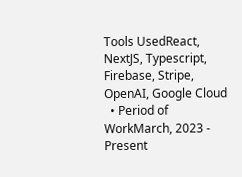Tools UsedReact, NextJS, Typescript, Firebase, Stripe, OpenAI, Google Cloud
  • Period of WorkMarch, 2023 - Present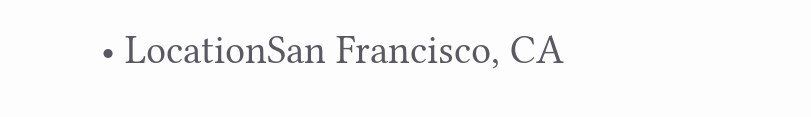• LocationSan Francisco, CA